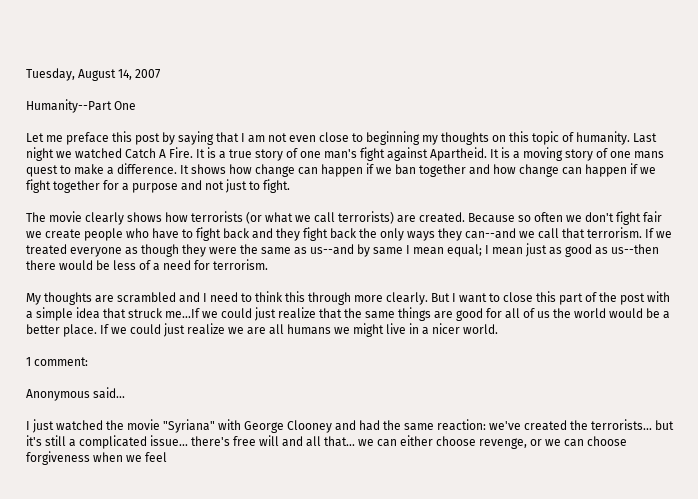Tuesday, August 14, 2007

Humanity--Part One

Let me preface this post by saying that I am not even close to beginning my thoughts on this topic of humanity. Last night we watched Catch A Fire. It is a true story of one man's fight against Apartheid. It is a moving story of one mans quest to make a difference. It shows how change can happen if we ban together and how change can happen if we fight together for a purpose and not just to fight.

The movie clearly shows how terrorists (or what we call terrorists) are created. Because so often we don't fight fair we create people who have to fight back and they fight back the only ways they can--and we call that terrorism. If we treated everyone as though they were the same as us--and by same I mean equal; I mean just as good as us--then there would be less of a need for terrorism.

My thoughts are scrambled and I need to think this through more clearly. But I want to close this part of the post with a simple idea that struck me...If we could just realize that the same things are good for all of us the world would be a better place. If we could just realize we are all humans we might live in a nicer world.

1 comment:

Anonymous said...

I just watched the movie "Syriana" with George Clooney and had the same reaction: we've created the terrorists... but it's still a complicated issue... there's free will and all that... we can either choose revenge, or we can choose forgiveness when we feel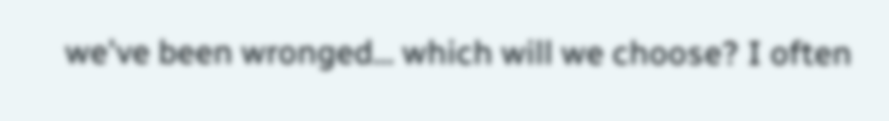we've been wronged... which will we choose? I often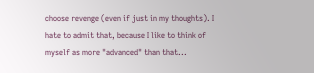choose revenge (even if just in my thoughts). I hate to admit that, because I like to think of myself as more "advanced" than that...